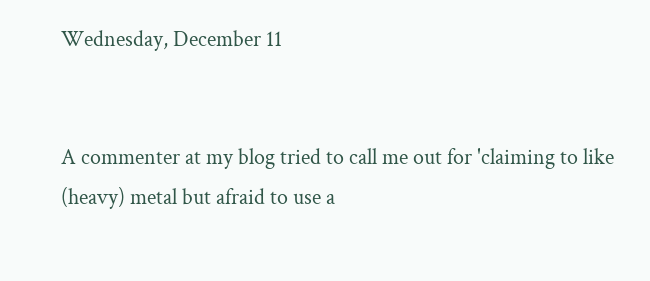Wednesday, December 11


A commenter at my blog tried to call me out for 'claiming to like (heavy) metal but afraid to use a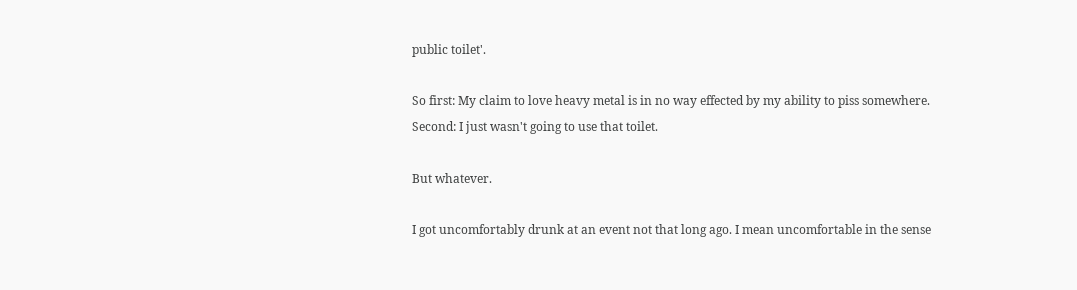public toilet'.

So first: My claim to love heavy metal is in no way effected by my ability to piss somewhere. Second: I just wasn't going to use that toilet.

But whatever.

I got uncomfortably drunk at an event not that long ago. I mean uncomfortable in the sense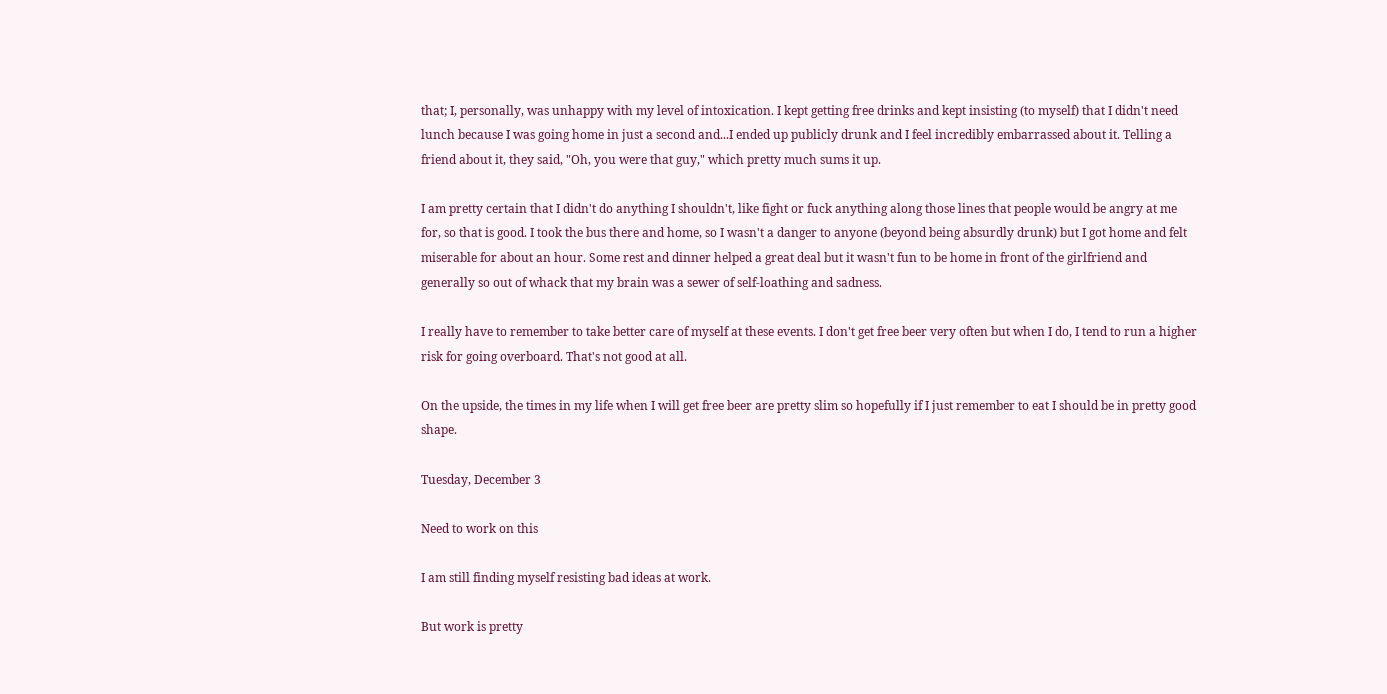that; I, personally, was unhappy with my level of intoxication. I kept getting free drinks and kept insisting (to myself) that I didn't need lunch because I was going home in just a second and...I ended up publicly drunk and I feel incredibly embarrassed about it. Telling a friend about it, they said, "Oh, you were that guy," which pretty much sums it up.

I am pretty certain that I didn't do anything I shouldn't, like fight or fuck anything along those lines that people would be angry at me for, so that is good. I took the bus there and home, so I wasn't a danger to anyone (beyond being absurdly drunk) but I got home and felt miserable for about an hour. Some rest and dinner helped a great deal but it wasn't fun to be home in front of the girlfriend and generally so out of whack that my brain was a sewer of self-loathing and sadness.

I really have to remember to take better care of myself at these events. I don't get free beer very often but when I do, I tend to run a higher risk for going overboard. That's not good at all.

On the upside, the times in my life when I will get free beer are pretty slim so hopefully if I just remember to eat I should be in pretty good shape.

Tuesday, December 3

Need to work on this

I am still finding myself resisting bad ideas at work.

But work is pretty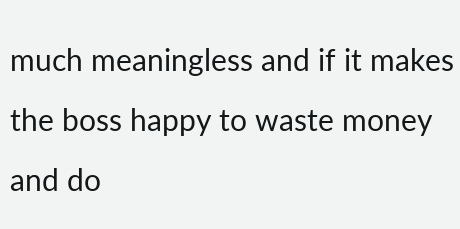much meaningless and if it makes the boss happy to waste money and do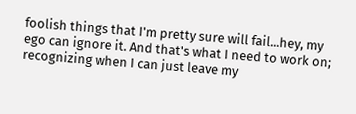foolish things that I'm pretty sure will fail...hey, my ego can ignore it. And that's what I need to work on; recognizing when I can just leave my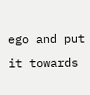ego and put it towards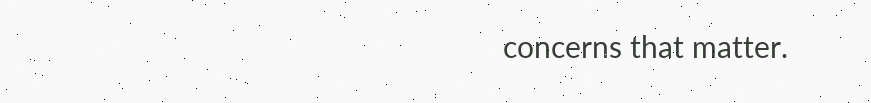concerns that matter.